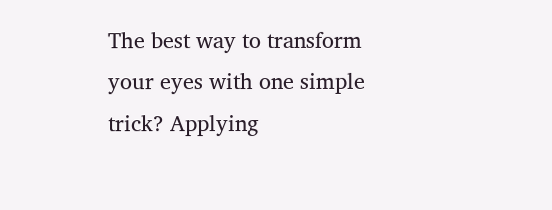The best way to transform your eyes with one simple trick? Applying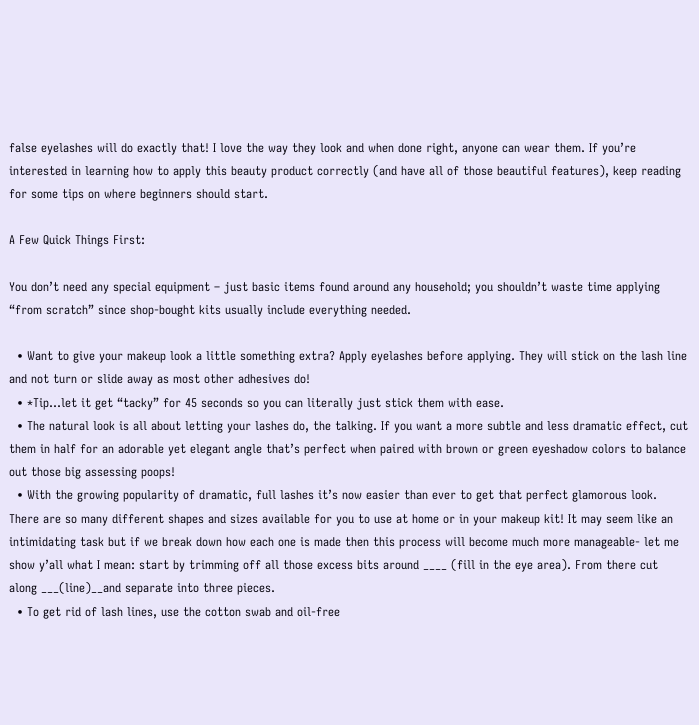false eyelashes will do exactly that! I love the way they look and when done right, anyone can wear them. If you’re interested in learning how to apply this beauty product correctly (and have all of those beautiful features), keep reading for some tips on where beginners should start.

A Few Quick Things First:

You don’t need any special equipment – just basic items found around any household; you shouldn’t waste time applying “from scratch” since shop-bought kits usually include everything needed.

  • Want to give your makeup look a little something extra? Apply eyelashes before applying. They will stick on the lash line and not turn or slide away as most other adhesives do!
  • *Tip…let it get “tacky” for 45 seconds so you can literally just stick them with ease.
  • The natural look is all about letting your lashes do, the talking. If you want a more subtle and less dramatic effect, cut them in half for an adorable yet elegant angle that’s perfect when paired with brown or green eyeshadow colors to balance out those big assessing poops!
  • With the growing popularity of dramatic, full lashes it’s now easier than ever to get that perfect glamorous look. There are so many different shapes and sizes available for you to use at home or in your makeup kit! It may seem like an intimidating task but if we break down how each one is made then this process will become much more manageable- let me show y’all what I mean: start by trimming off all those excess bits around ____ (fill in the eye area). From there cut along ___(line)__and separate into three pieces.
  • To get rid of lash lines, use the cotton swab and oil-free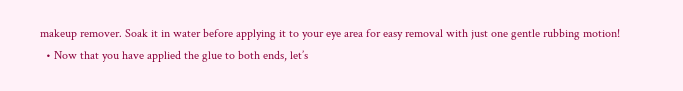makeup remover. Soak it in water before applying it to your eye area for easy removal with just one gentle rubbing motion!
  • Now that you have applied the glue to both ends, let’s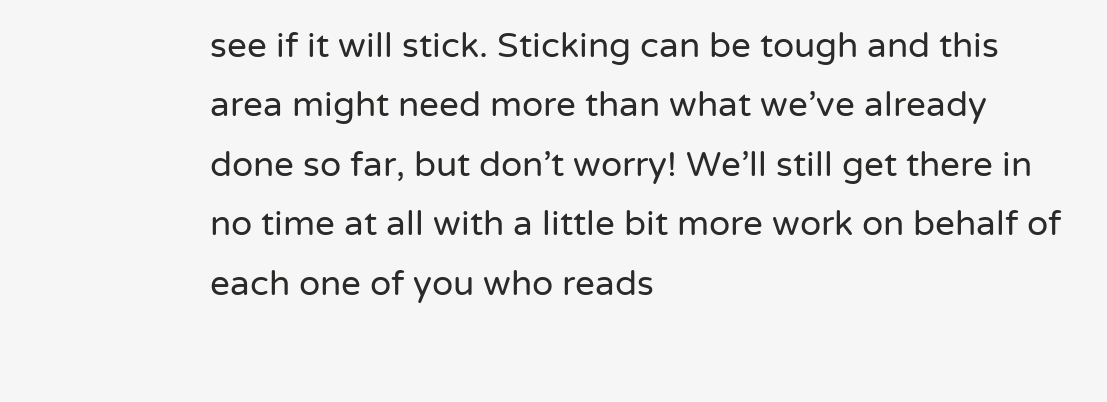see if it will stick. Sticking can be tough and this area might need more than what we’ve already done so far, but don’t worry! We’ll still get there in no time at all with a little bit more work on behalf of each one of you who reads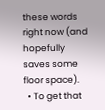these words right now (and hopefully saves some floor space).
  • To get that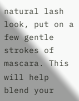natural lash look, put on a few gentle strokes of mascara. This will help blend your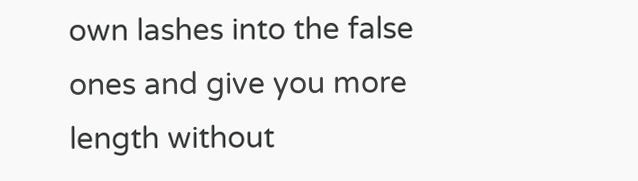own lashes into the false ones and give you more length without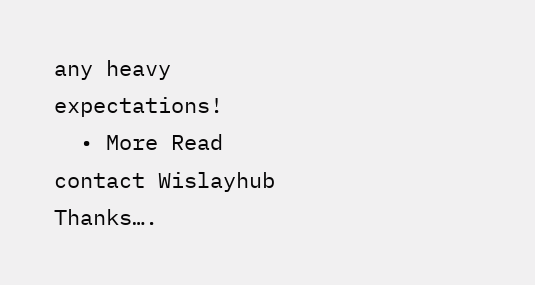any heavy expectations!
  • More Read contact Wislayhub Thanks….